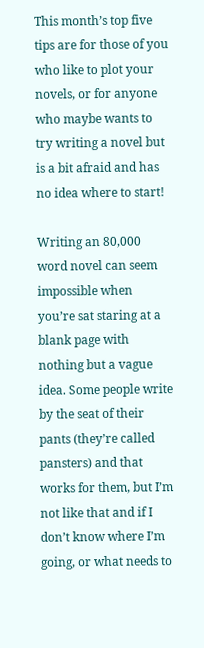This month’s top five tips are for those of you who like to plot your novels, or for anyone who maybe wants to try writing a novel but is a bit afraid and has no idea where to start!

Writing an 80,000 word novel can seem impossible when you’re sat staring at a blank page with nothing but a vague idea. Some people write by the seat of their pants (they’re called pansters) and that works for them, but I’m not like that and if I don’t know where I’m going, or what needs to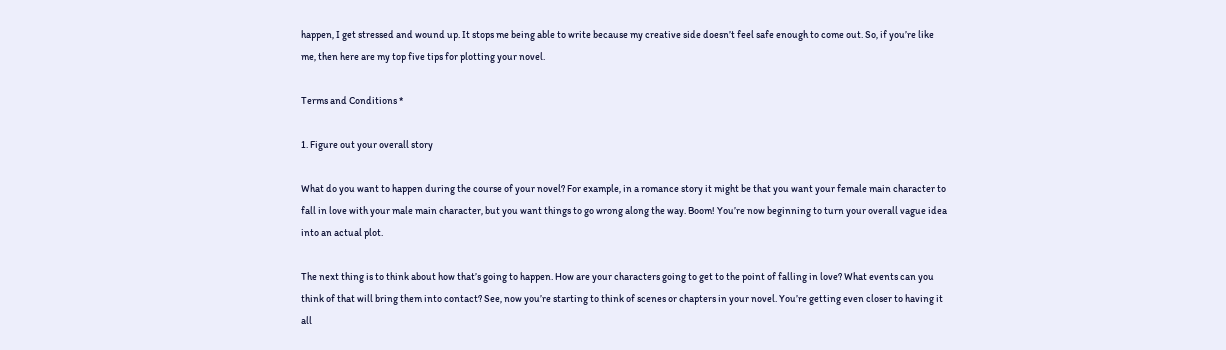happen, I get stressed and wound up. It stops me being able to write because my creative side doesn’t feel safe enough to come out. So, if you’re like me, then here are my top five tips for plotting your novel.

Terms and Conditions *

1. Figure out your overall story

What do you want to happen during the course of your novel? For example, in a romance story it might be that you want your female main character to fall in love with your male main character, but you want things to go wrong along the way. Boom! You’re now beginning to turn your overall vague idea into an actual plot.

The next thing is to think about how that’s going to happen. How are your characters going to get to the point of falling in love? What events can you think of that will bring them into contact? See, now you’re starting to think of scenes or chapters in your novel. You’re getting even closer to having it all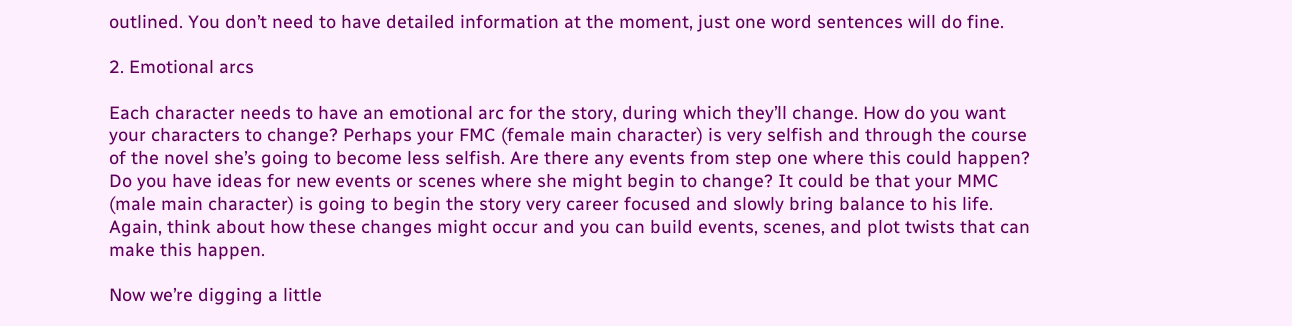outlined. You don’t need to have detailed information at the moment, just one word sentences will do fine.

2. Emotional arcs

Each character needs to have an emotional arc for the story, during which they’ll change. How do you want your characters to change? Perhaps your FMC (female main character) is very selfish and through the course of the novel she’s going to become less selfish. Are there any events from step one where this could happen? Do you have ideas for new events or scenes where she might begin to change? It could be that your MMC (male main character) is going to begin the story very career focused and slowly bring balance to his life. Again, think about how these changes might occur and you can build events, scenes, and plot twists that can make this happen.

Now we’re digging a little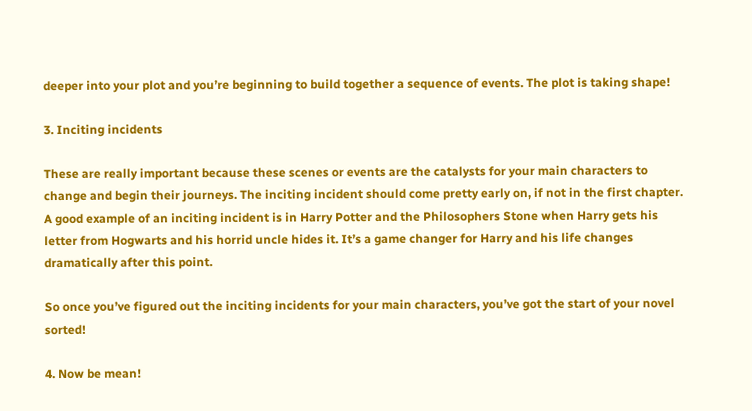deeper into your plot and you’re beginning to build together a sequence of events. The plot is taking shape!

3. Inciting incidents

These are really important because these scenes or events are the catalysts for your main characters to change and begin their journeys. The inciting incident should come pretty early on, if not in the first chapter. A good example of an inciting incident is in Harry Potter and the Philosophers Stone when Harry gets his letter from Hogwarts and his horrid uncle hides it. It’s a game changer for Harry and his life changes dramatically after this point.

So once you’ve figured out the inciting incidents for your main characters, you’ve got the start of your novel sorted!

4. Now be mean!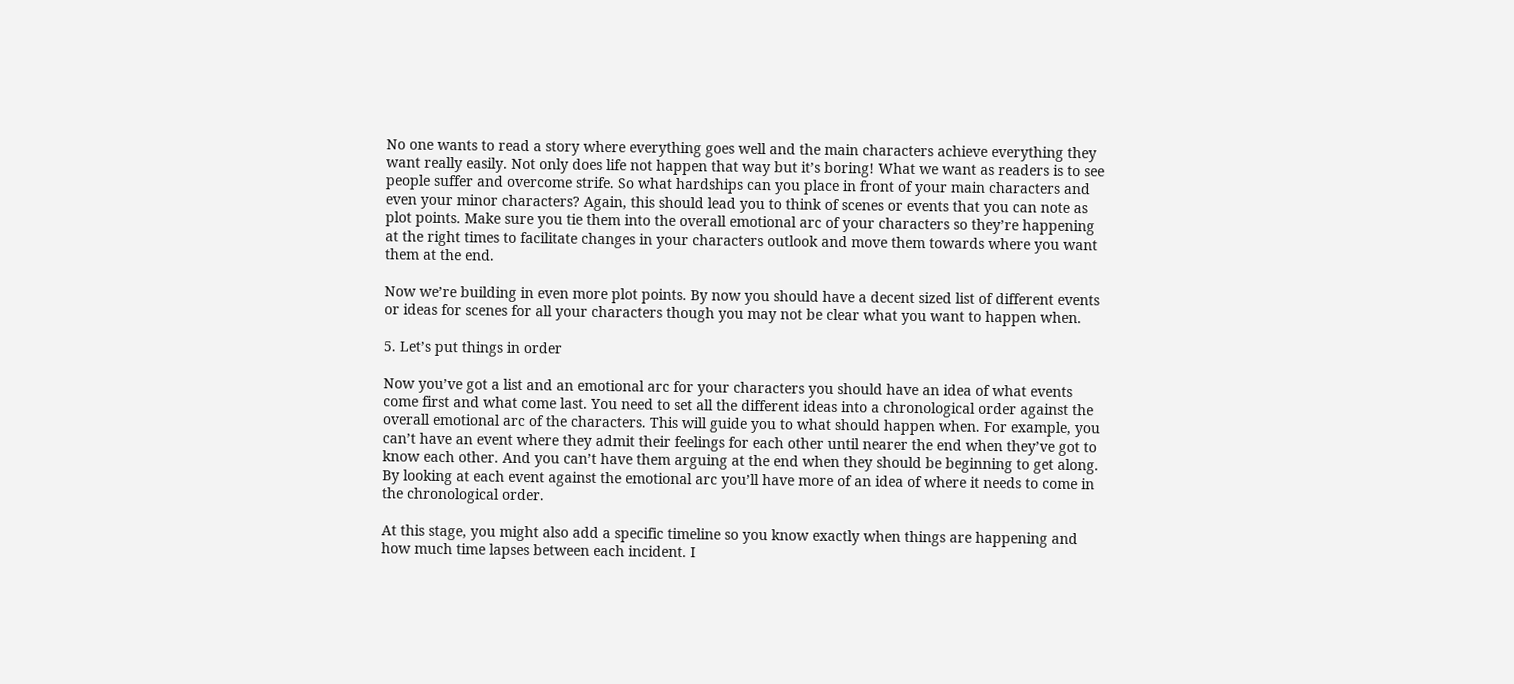No one wants to read a story where everything goes well and the main characters achieve everything they want really easily. Not only does life not happen that way but it’s boring! What we want as readers is to see people suffer and overcome strife. So what hardships can you place in front of your main characters and even your minor characters? Again, this should lead you to think of scenes or events that you can note as plot points. Make sure you tie them into the overall emotional arc of your characters so they’re happening at the right times to facilitate changes in your characters outlook and move them towards where you want them at the end.

Now we’re building in even more plot points. By now you should have a decent sized list of different events or ideas for scenes for all your characters though you may not be clear what you want to happen when.

5. Let’s put things in order

Now you’ve got a list and an emotional arc for your characters you should have an idea of what events come first and what come last. You need to set all the different ideas into a chronological order against the overall emotional arc of the characters. This will guide you to what should happen when. For example, you can’t have an event where they admit their feelings for each other until nearer the end when they’ve got to know each other. And you can’t have them arguing at the end when they should be beginning to get along. By looking at each event against the emotional arc you’ll have more of an idea of where it needs to come in the chronological order.

At this stage, you might also add a specific timeline so you know exactly when things are happening and how much time lapses between each incident. I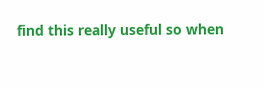find this really useful so when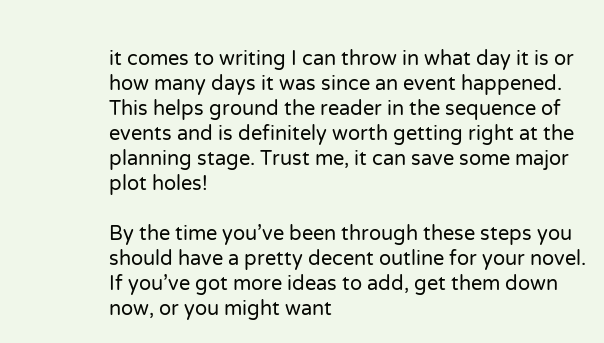it comes to writing I can throw in what day it is or how many days it was since an event happened. This helps ground the reader in the sequence of events and is definitely worth getting right at the planning stage. Trust me, it can save some major plot holes!

By the time you’ve been through these steps you should have a pretty decent outline for your novel. If you’ve got more ideas to add, get them down now, or you might want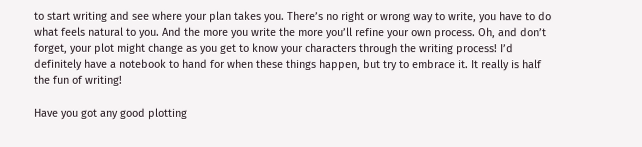to start writing and see where your plan takes you. There’s no right or wrong way to write, you have to do what feels natural to you. And the more you write the more you’ll refine your own process. Oh, and don’t forget, your plot might change as you get to know your characters through the writing process! I’d definitely have a notebook to hand for when these things happen, but try to embrace it. It really is half the fun of writing!

Have you got any good plotting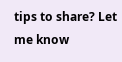tips to share? Let me know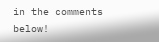in the comments below!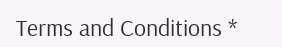Terms and Conditions *